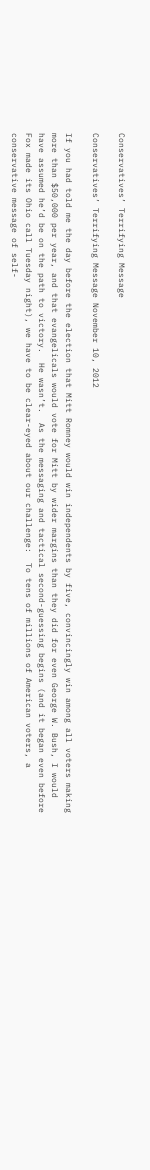Conservatives’ Terrifying Message

Conservatives’ Terrifying Message November 10, 2012

If you had told me the day before the election that Mitt Romney would win independents by five, convincingly win among all voters making more than $50,000 per year, and that evangelicals would vote for Mitt by wider margins than they did for even George W. Bush, I would have assumed he’d be on the path to victory.  He wasn’t.  As the messaging and tactical second-guessing begins (and it began even before Fox made its Ohio call Tuesday night), we have to be clear-eyed about our challenge:  To tens of millions of American voters, a conservative message of self-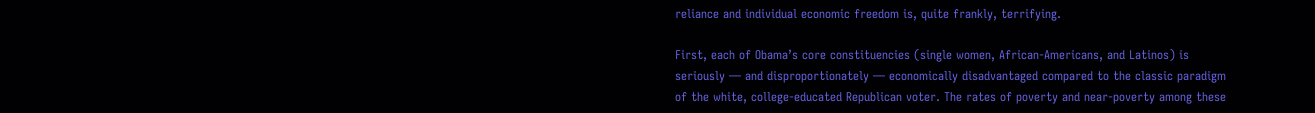reliance and individual economic freedom is, quite frankly, terrifying.

First, each of Obama’s core constituencies (single women, African-Americans, and Latinos) is seriously — and disproportionately — economically disadvantaged compared to the classic paradigm of the white, college-educated Republican voter. The rates of poverty and near-poverty among these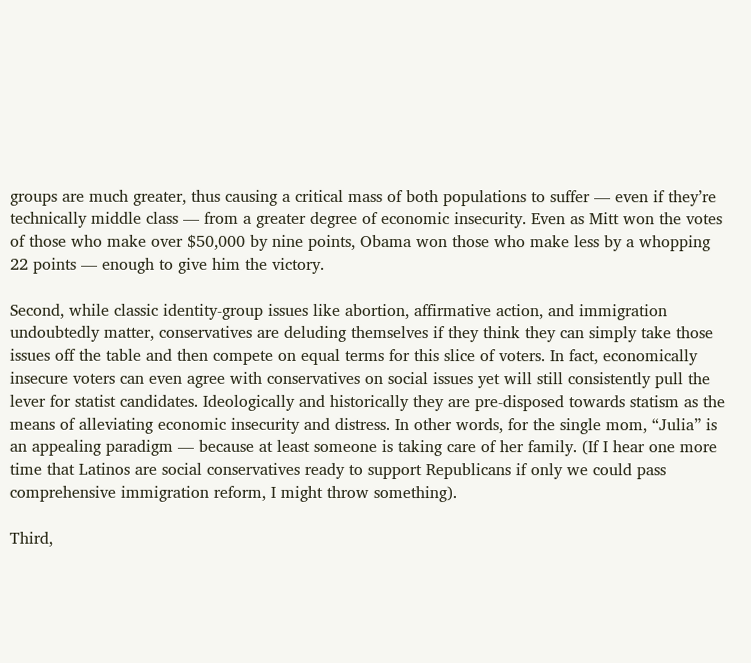groups are much greater, thus causing a critical mass of both populations to suffer — even if they’re technically middle class — from a greater degree of economic insecurity. Even as Mitt won the votes of those who make over $50,000 by nine points, Obama won those who make less by a whopping 22 points — enough to give him the victory.

Second, while classic identity-group issues like abortion, affirmative action, and immigration undoubtedly matter, conservatives are deluding themselves if they think they can simply take those issues off the table and then compete on equal terms for this slice of voters. In fact, economically insecure voters can even agree with conservatives on social issues yet will still consistently pull the lever for statist candidates. Ideologically and historically they are pre-disposed towards statism as the means of alleviating economic insecurity and distress. In other words, for the single mom, “Julia” is an appealing paradigm — because at least someone is taking care of her family. (If I hear one more time that Latinos are social conservatives ready to support Republicans if only we could pass comprehensive immigration reform, I might throw something).

Third,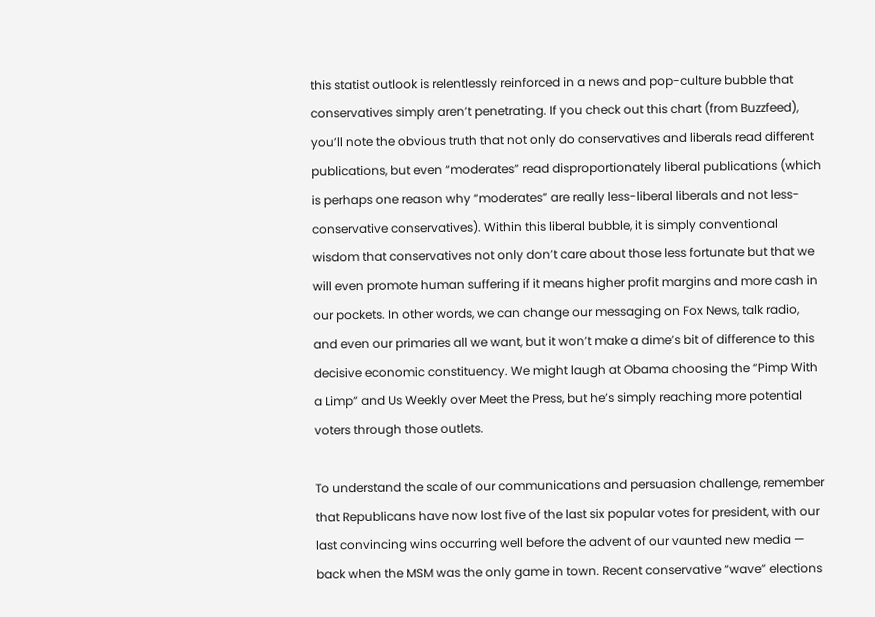this statist outlook is relentlessly reinforced in a news and pop-culture bubble that conservatives simply aren’t penetrating. If you check out this chart (from Buzzfeed), you’ll note the obvious truth that not only do conservatives and liberals read different publications, but even “moderates” read disproportionately liberal publications (which is perhaps one reason why “moderates” are really less-liberal liberals and not less-conservative conservatives). Within this liberal bubble, it is simply conventional wisdom that conservatives not only don’t care about those less fortunate but that we will even promote human suffering if it means higher profit margins and more cash in our pockets. In other words, we can change our messaging on Fox News, talk radio, and even our primaries all we want, but it won’t make a dime’s bit of difference to this decisive economic constituency. We might laugh at Obama choosing the “Pimp With a Limp” and Us Weekly over Meet the Press, but he’s simply reaching more potential voters through those outlets.

To understand the scale of our communications and persuasion challenge, remember that Republicans have now lost five of the last six popular votes for president, with our last convincing wins occurring well before the advent of our vaunted new media — back when the MSM was the only game in town. Recent conservative “wave” elections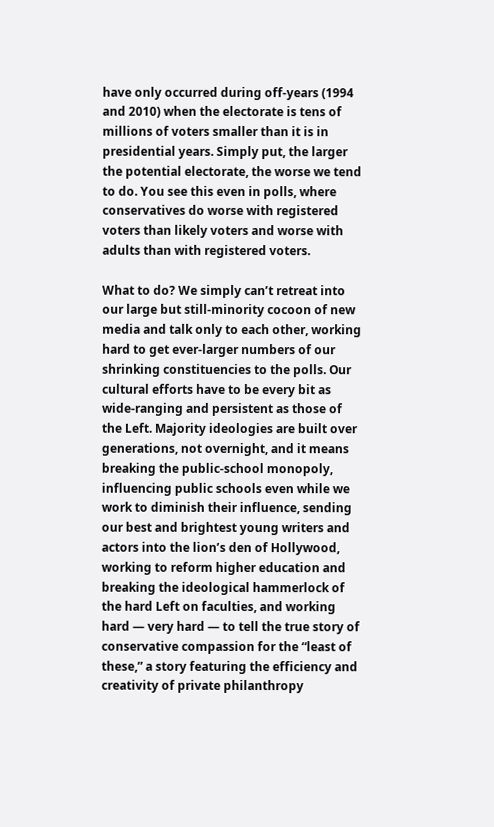have only occurred during off-years (1994 and 2010) when the electorate is tens of millions of voters smaller than it is in presidential years. Simply put, the larger the potential electorate, the worse we tend to do. You see this even in polls, where conservatives do worse with registered voters than likely voters and worse with adults than with registered voters.

What to do? We simply can’t retreat into our large but still-minority cocoon of new media and talk only to each other, working hard to get ever-larger numbers of our shrinking constituencies to the polls. Our cultural efforts have to be every bit as wide-ranging and persistent as those of the Left. Majority ideologies are built over generations, not overnight, and it means breaking the public-school monopoly, influencing public schools even while we work to diminish their influence, sending our best and brightest young writers and actors into the lion’s den of Hollywood, working to reform higher education and breaking the ideological hammerlock of the hard Left on faculties, and working hard — very hard — to tell the true story of conservative compassion for the “least of these,” a story featuring the efficiency and creativity of private philanthropy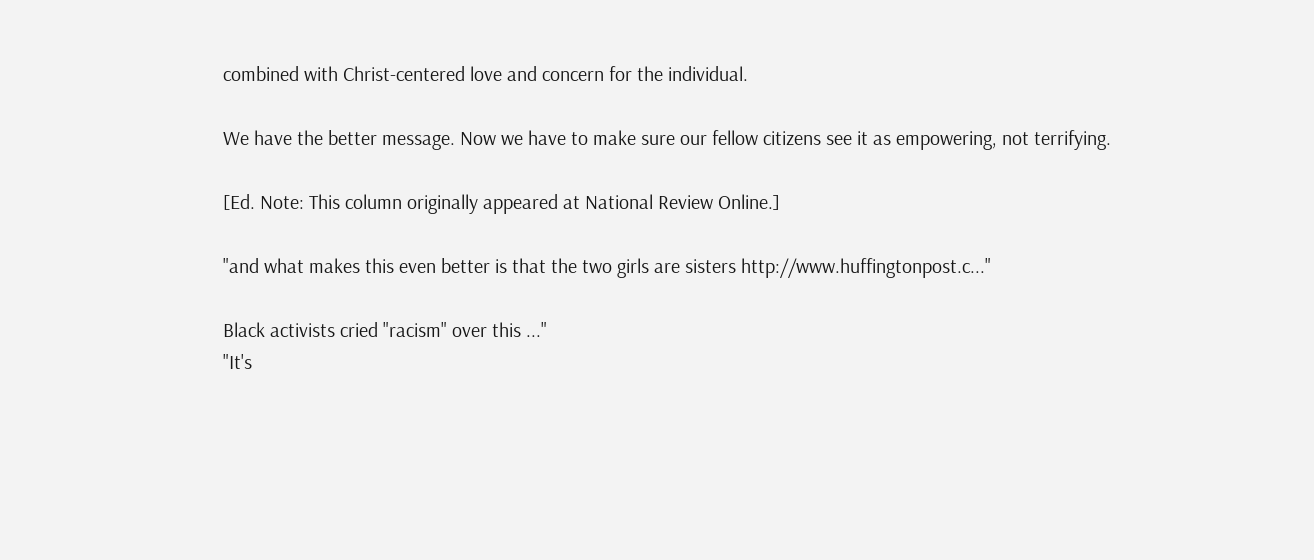combined with Christ-centered love and concern for the individual.

We have the better message. Now we have to make sure our fellow citizens see it as empowering, not terrifying.

[Ed. Note: This column originally appeared at National Review Online.]

"and what makes this even better is that the two girls are sisters http://www.huffingtonpost.c..."

Black activists cried "racism" over this ..."
"It's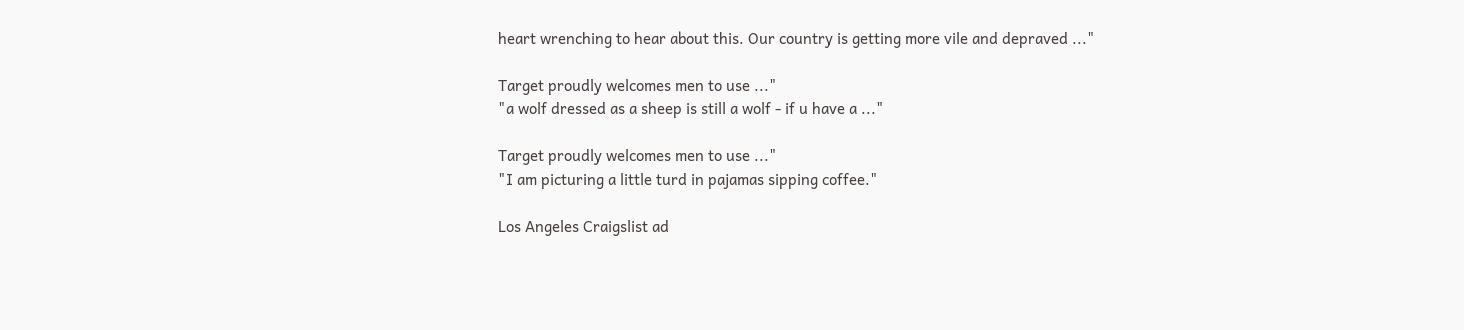heart wrenching to hear about this. Our country is getting more vile and depraved ..."

Target proudly welcomes men to use ..."
"a wolf dressed as a sheep is still a wolf - if u have a ..."

Target proudly welcomes men to use ..."
"I am picturing a little turd in pajamas sipping coffee."

Los Angeles Craigslist ad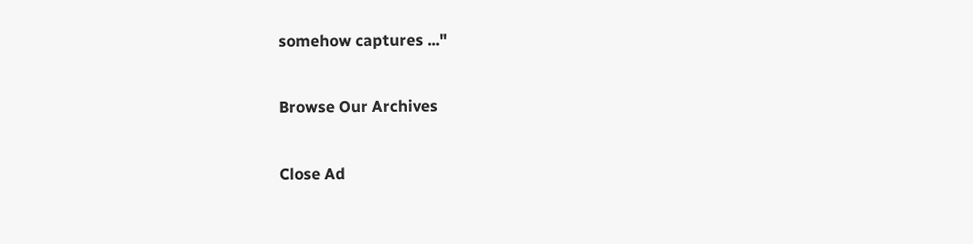somehow captures ..."

Browse Our Archives

Close Ad